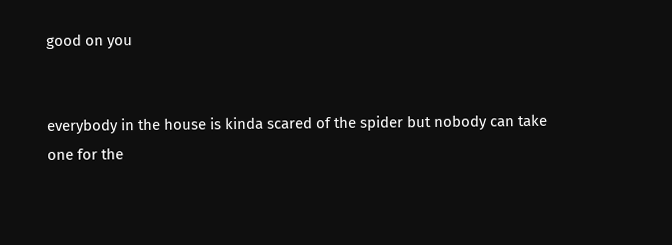good on you


everybody in the house is kinda scared of the spider but nobody can take one for the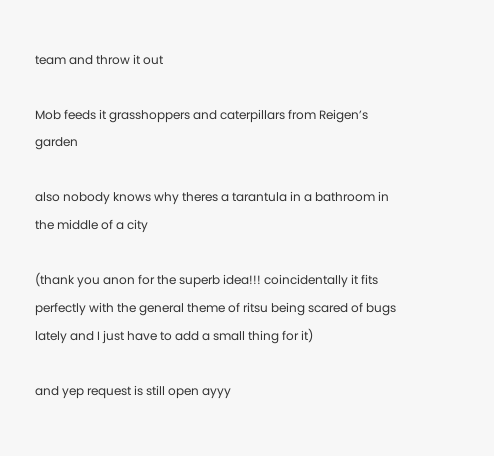team and throw it out

Mob feeds it grasshoppers and caterpillars from Reigen’s garden

also nobody knows why theres a tarantula in a bathroom in the middle of a city

(thank you anon for the superb idea!!! coincidentally it fits perfectly with the general theme of ritsu being scared of bugs lately and I just have to add a small thing for it)

and yep request is still open ayyy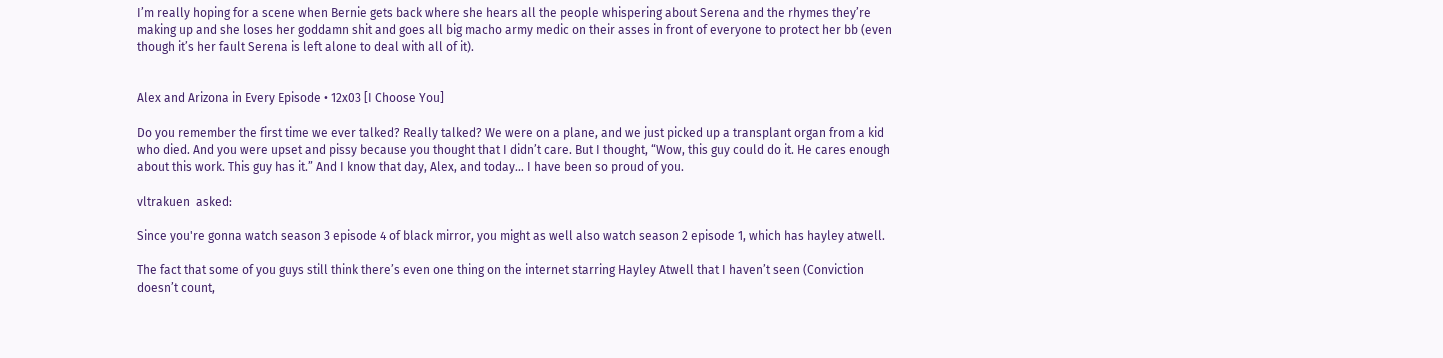I’m really hoping for a scene when Bernie gets back where she hears all the people whispering about Serena and the rhymes they’re making up and she loses her goddamn shit and goes all big macho army medic on their asses in front of everyone to protect her bb (even though it’s her fault Serena is left alone to deal with all of it).


Alex and Arizona in Every Episode • 12x03 [I Choose You]

Do you remember the first time we ever talked? Really talked? We were on a plane, and we just picked up a transplant organ from a kid who died. And you were upset and pissy because you thought that I didn’t care. But I thought, “Wow, this guy could do it. He cares enough about this work. This guy has it.” And I know that day, Alex, and today… I have been so proud of you.

vltrakuen  asked:

Since you're gonna watch season 3 episode 4 of black mirror, you might as well also watch season 2 episode 1, which has hayley atwell.

The fact that some of you guys still think there’s even one thing on the internet starring Hayley Atwell that I haven’t seen (Conviction doesn’t count,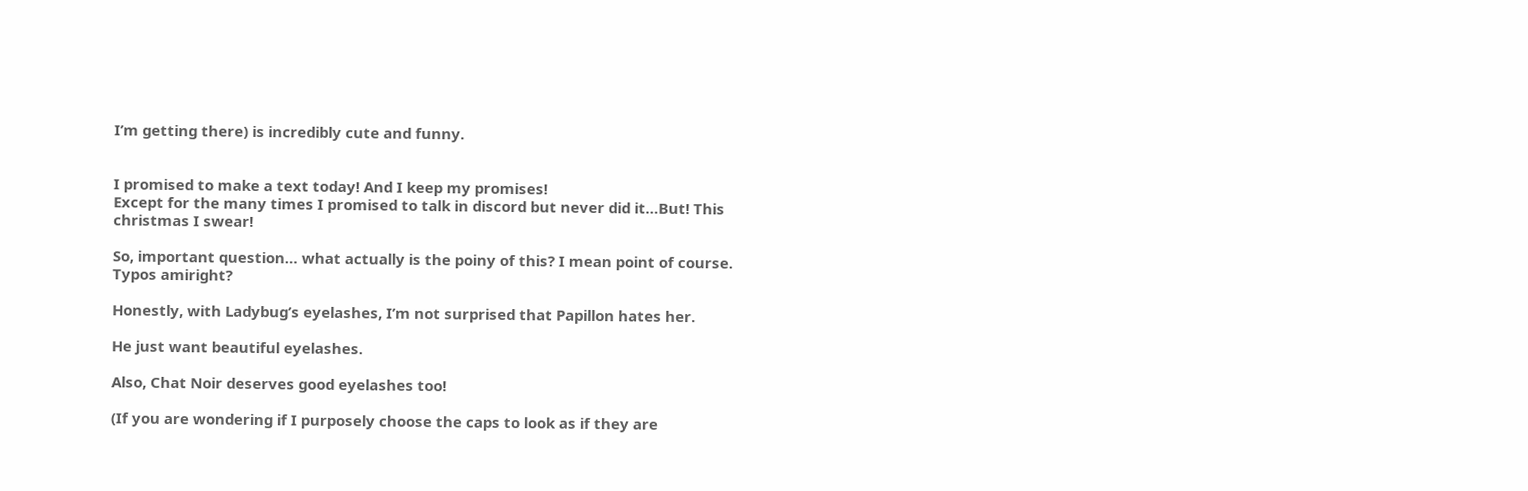I’m getting there) is incredibly cute and funny.


I promised to make a text today! And I keep my promises!
Except for the many times I promised to talk in discord but never did it…But! This christmas I swear!

So, important question… what actually is the poiny of this? I mean point of course. Typos amiright?

Honestly, with Ladybug’s eyelashes, I’m not surprised that Papillon hates her.

He just want beautiful eyelashes.

Also, Chat Noir deserves good eyelashes too!

(If you are wondering if I purposely choose the caps to look as if they are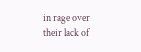in rage over their lack of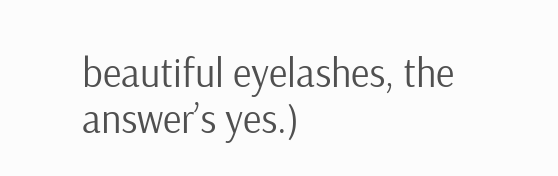beautiful eyelashes, the answer’s yes.)